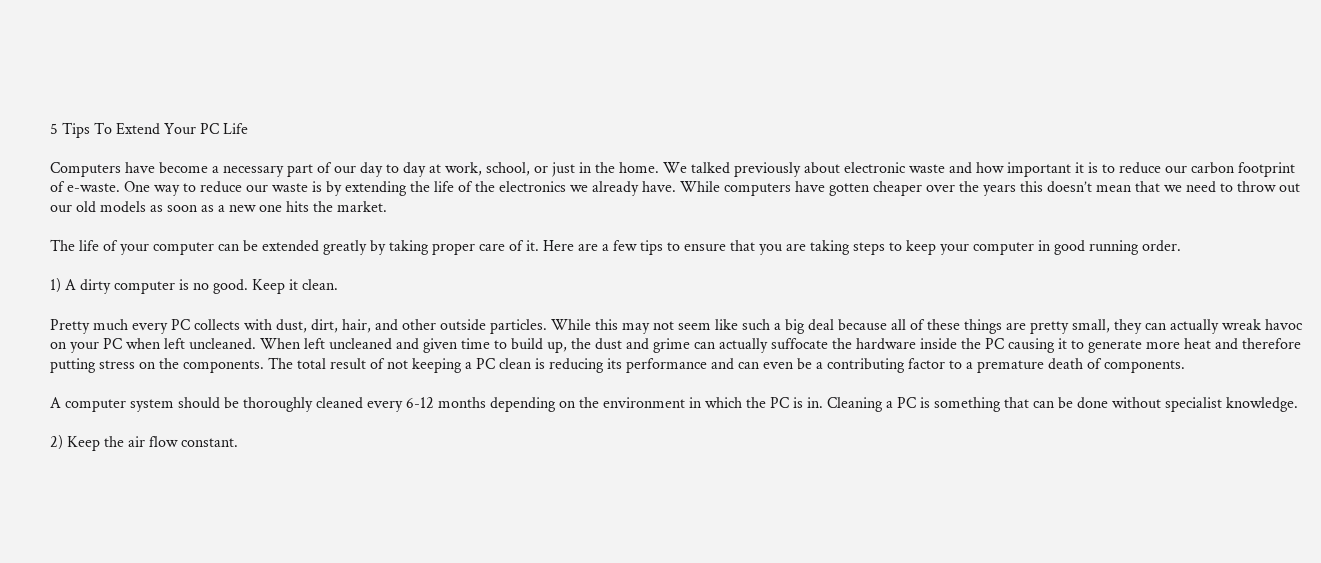5 Tips To Extend Your PC Life

Computers have become a necessary part of our day to day at work, school, or just in the home. We talked previously about electronic waste and how important it is to reduce our carbon footprint of e-waste. One way to reduce our waste is by extending the life of the electronics we already have. While computers have gotten cheaper over the years this doesn’t mean that we need to throw out our old models as soon as a new one hits the market.

The life of your computer can be extended greatly by taking proper care of it. Here are a few tips to ensure that you are taking steps to keep your computer in good running order.

1) A dirty computer is no good. Keep it clean.

Pretty much every PC collects with dust, dirt, hair, and other outside particles. While this may not seem like such a big deal because all of these things are pretty small, they can actually wreak havoc on your PC when left uncleaned. When left uncleaned and given time to build up, the dust and grime can actually suffocate the hardware inside the PC causing it to generate more heat and therefore putting stress on the components. The total result of not keeping a PC clean is reducing its performance and can even be a contributing factor to a premature death of components.

A computer system should be thoroughly cleaned every 6-12 months depending on the environment in which the PC is in. Cleaning a PC is something that can be done without specialist knowledge.

2) Keep the air flow constant.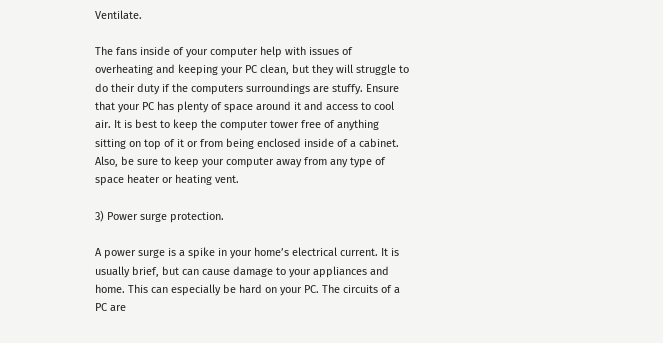Ventilate.

The fans inside of your computer help with issues of overheating and keeping your PC clean, but they will struggle to do their duty if the computers surroundings are stuffy. Ensure that your PC has plenty of space around it and access to cool air. It is best to keep the computer tower free of anything sitting on top of it or from being enclosed inside of a cabinet. Also, be sure to keep your computer away from any type of space heater or heating vent.

3) Power surge protection.

A power surge is a spike in your home’s electrical current. It is usually brief, but can cause damage to your appliances and home. This can especially be hard on your PC. The circuits of a PC are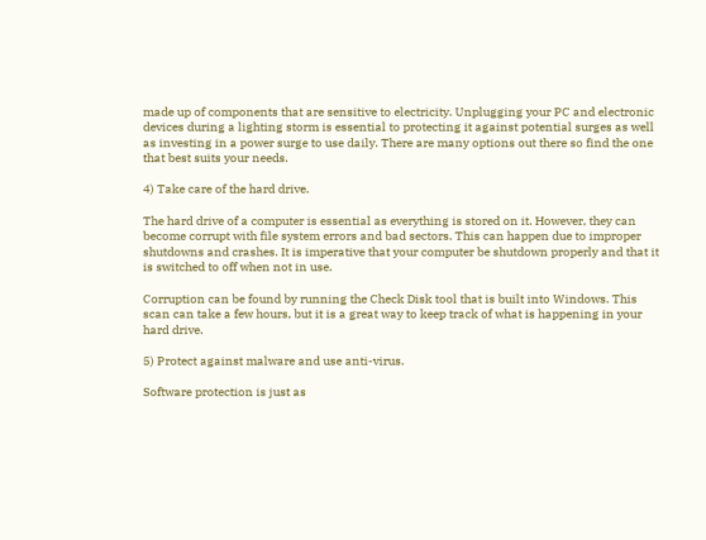made up of components that are sensitive to electricity. Unplugging your PC and electronic devices during a lighting storm is essential to protecting it against potential surges as well as investing in a power surge to use daily. There are many options out there so find the one that best suits your needs.

4) Take care of the hard drive.

The hard drive of a computer is essential as everything is stored on it. However, they can become corrupt with file system errors and bad sectors. This can happen due to improper shutdowns and crashes. It is imperative that your computer be shutdown properly and that it is switched to off when not in use.

Corruption can be found by running the Check Disk tool that is built into Windows. This scan can take a few hours, but it is a great way to keep track of what is happening in your hard drive.

5) Protect against malware and use anti-virus.

Software protection is just as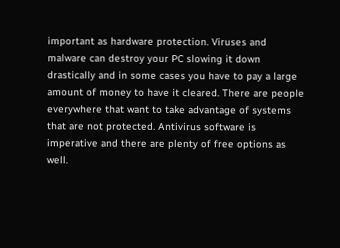important as hardware protection. Viruses and malware can destroy your PC slowing it down drastically and in some cases you have to pay a large amount of money to have it cleared. There are people everywhere that want to take advantage of systems that are not protected. Antivirus software is imperative and there are plenty of free options as well.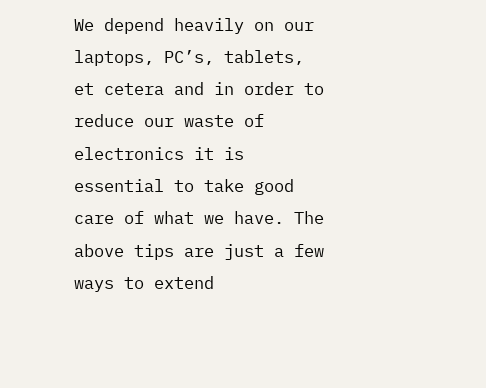We depend heavily on our laptops, PC’s, tablets, et cetera and in order to reduce our waste of electronics it is essential to take good care of what we have. The above tips are just a few ways to extend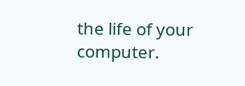the life of your computer.